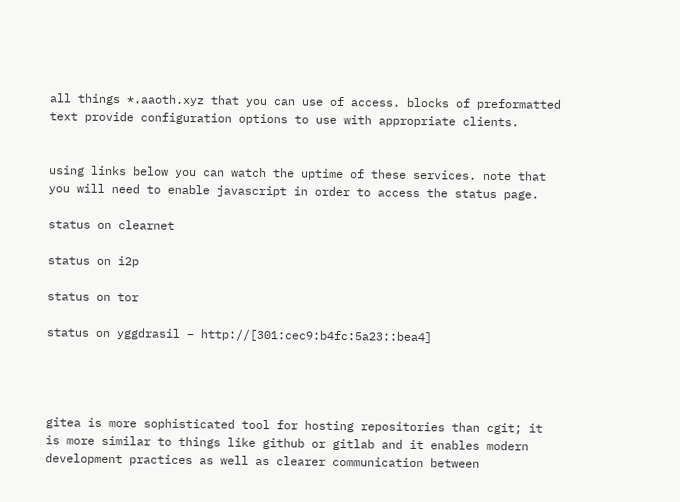all things *.aaoth.xyz that you can use of access. blocks of preformatted text provide configuration options to use with appropriate clients.


using links below you can watch the uptime of these services. note that you will need to enable javascript in order to access the status page.

status on clearnet

status on i2p

status on tor

status on yggdrasil – http://[301:cec9:b4fc:5a23::bea4]




gitea is more sophisticated tool for hosting repositories than cgit; it is more similar to things like github or gitlab and it enables modern development practices as well as clearer communication between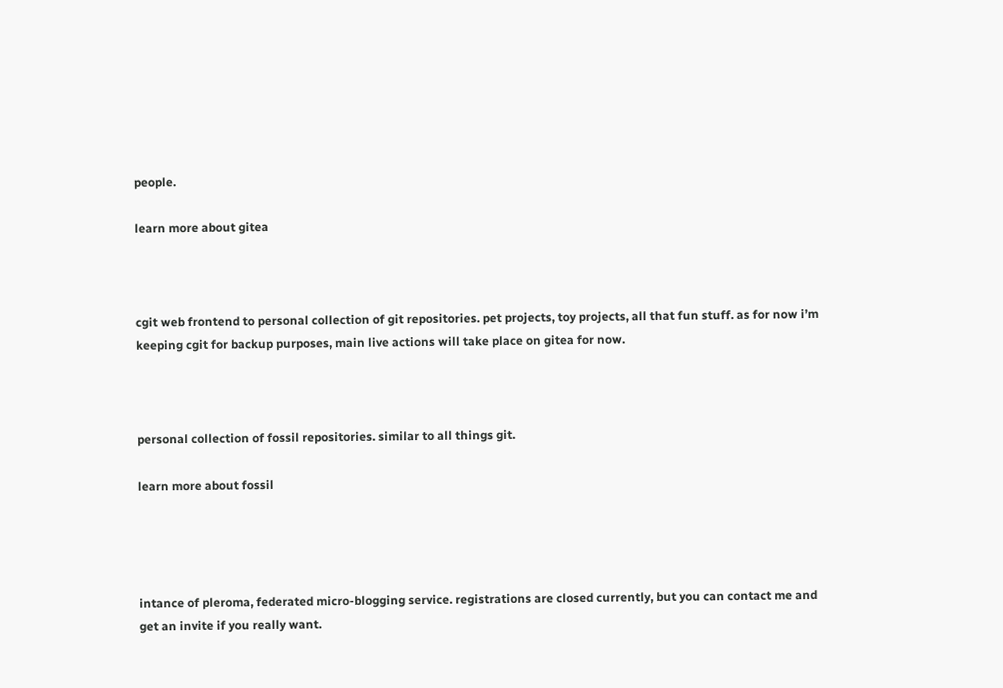people.

learn more about gitea



cgit web frontend to personal collection of git repositories. pet projects, toy projects, all that fun stuff. as for now i’m keeping cgit for backup purposes, main live actions will take place on gitea for now.



personal collection of fossil repositories. similar to all things git.

learn more about fossil




intance of pleroma, federated micro-blogging service. registrations are closed currently, but you can contact me and get an invite if you really want.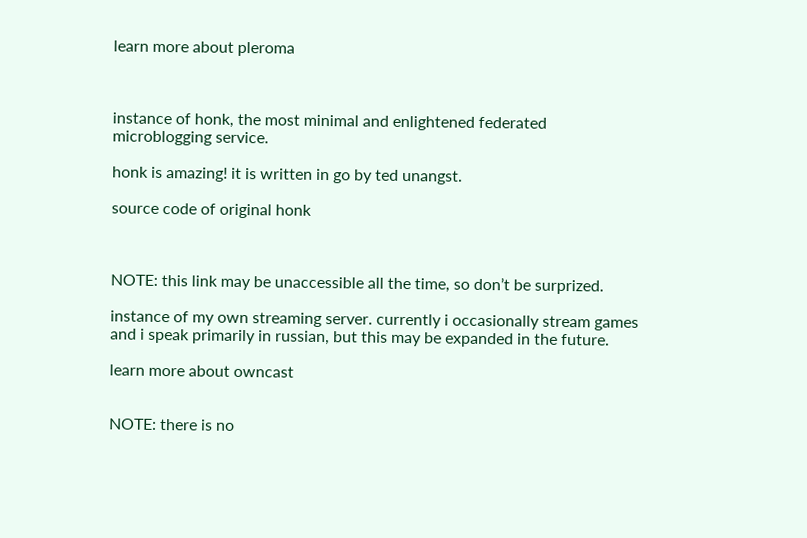learn more about pleroma



instance of honk, the most minimal and enlightened federated microblogging service.

honk is amazing! it is written in go by ted unangst.

source code of original honk



NOTE: this link may be unaccessible all the time, so don’t be surprized.

instance of my own streaming server. currently i occasionally stream games and i speak primarily in russian, but this may be expanded in the future.

learn more about owncast


NOTE: there is no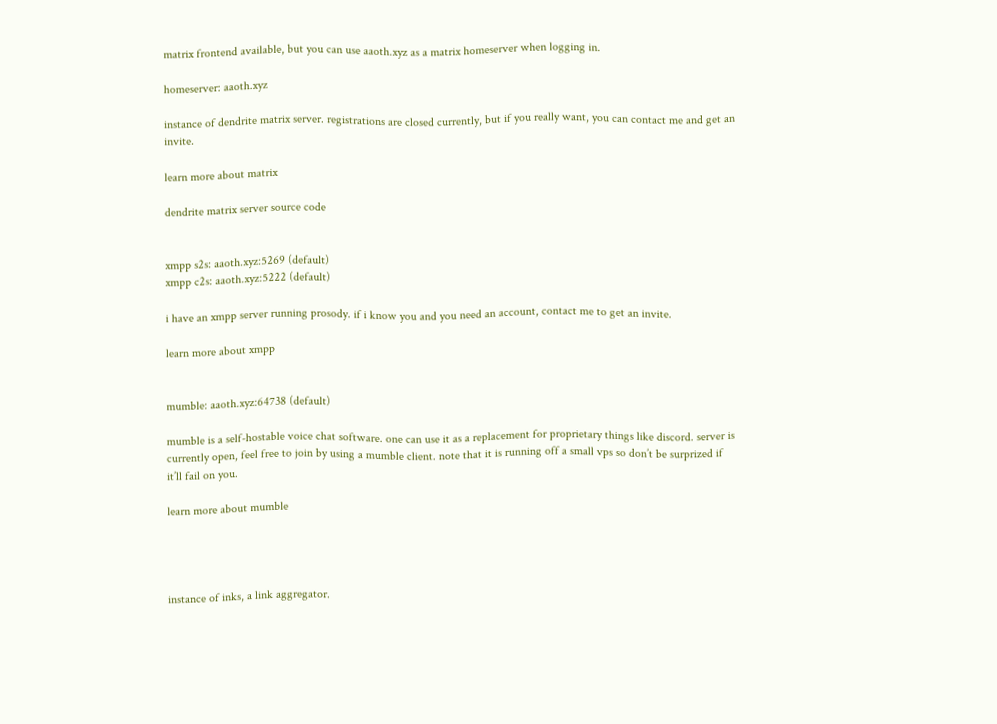matrix frontend available, but you can use aaoth.xyz as a matrix homeserver when logging in.

homeserver: aaoth.xyz

instance of dendrite matrix server. registrations are closed currently, but if you really want, you can contact me and get an invite.

learn more about matrix

dendrite matrix server source code


xmpp s2s: aaoth.xyz:5269 (default)
xmpp c2s: aaoth.xyz:5222 (default)

i have an xmpp server running prosody. if i know you and you need an account, contact me to get an invite.

learn more about xmpp


mumble: aaoth.xyz:64738 (default)

mumble is a self-hostable voice chat software. one can use it as a replacement for proprietary things like discord. server is currently open, feel free to join by using a mumble client. note that it is running off a small vps so don’t be surprized if it’ll fail on you.

learn more about mumble




instance of inks, a link aggregator.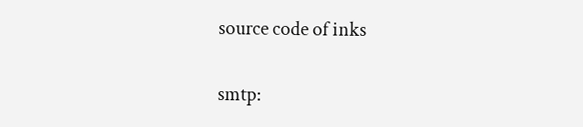source code of inks


smtp: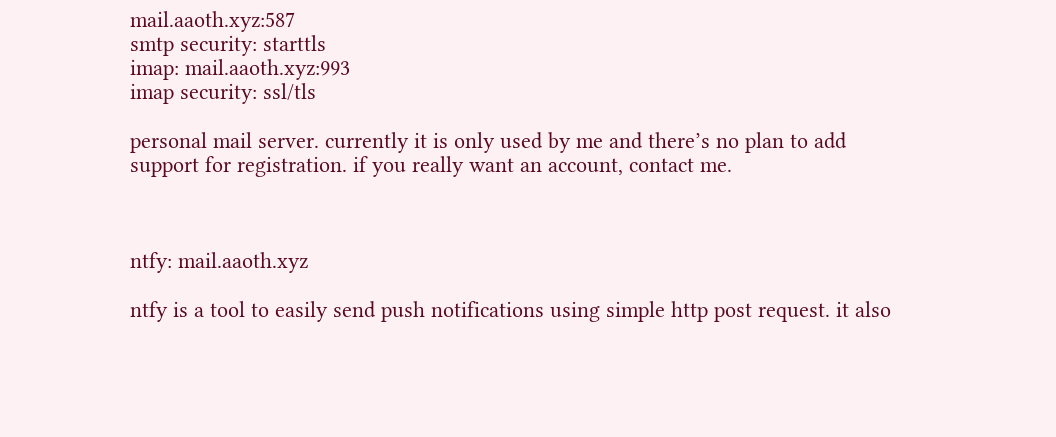mail.aaoth.xyz:587
smtp security: starttls
imap: mail.aaoth.xyz:993
imap security: ssl/tls

personal mail server. currently it is only used by me and there’s no plan to add support for registration. if you really want an account, contact me.



ntfy: mail.aaoth.xyz

ntfy is a tool to easily send push notifications using simple http post request. it also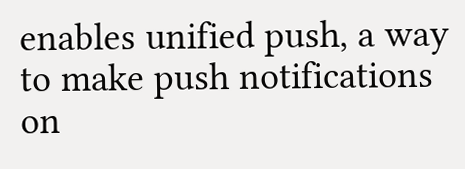enables unified push, a way to make push notifications on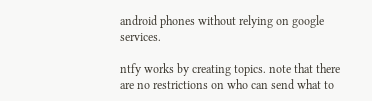android phones without relying on google services.

ntfy works by creating topics. note that there are no restrictions on who can send what to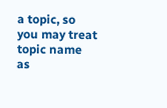a topic, so you may treat topic name as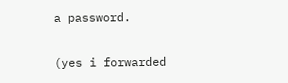a password.

(yes i forwarded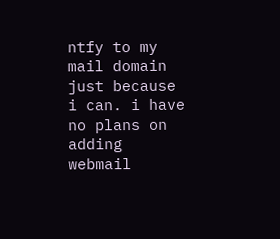ntfy to my mail domain just because i can. i have no plans on adding webmail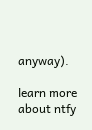anyway).

learn more about ntfy